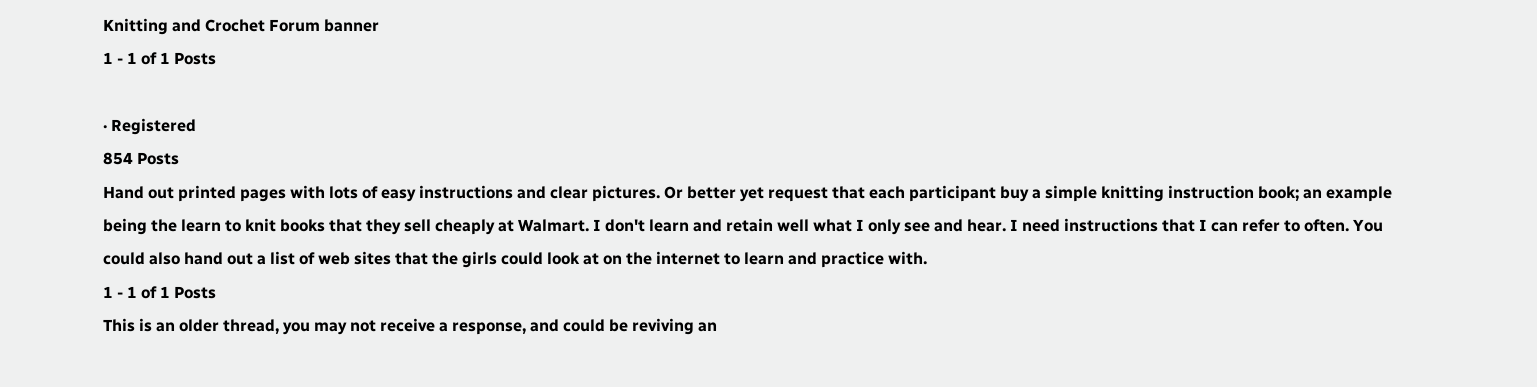Knitting and Crochet Forum banner
1 - 1 of 1 Posts

· Registered
854 Posts
Hand out printed pages with lots of easy instructions and clear pictures. Or better yet request that each participant buy a simple knitting instruction book; an example being the learn to knit books that they sell cheaply at Walmart. I don't learn and retain well what I only see and hear. I need instructions that I can refer to often. You could also hand out a list of web sites that the girls could look at on the internet to learn and practice with.
1 - 1 of 1 Posts
This is an older thread, you may not receive a response, and could be reviving an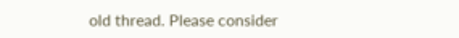old thread. Please consider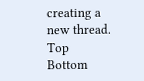creating a new thread.
Top Bottom